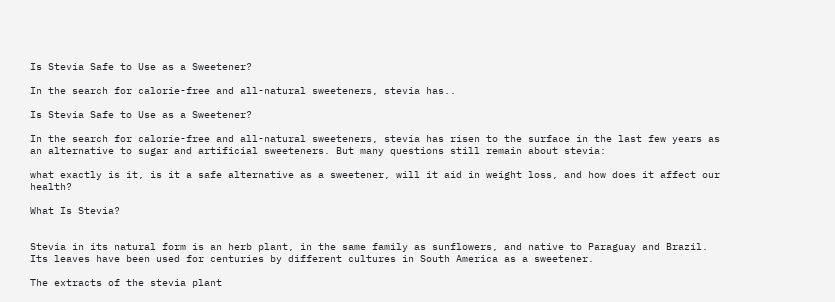Is Stevia Safe to Use as a Sweetener?

In the search for calorie-free and all-natural sweeteners, stevia has..

Is Stevia Safe to Use as a Sweetener?

In the search for calorie-free and all-natural sweeteners, stevia has risen to the surface in the last few years as an alternative to sugar and artificial sweeteners. But many questions still remain about stevia:

what exactly is it, is it a safe alternative as a sweetener, will it aid in weight loss, and how does it affect our health?

What Is Stevia?


Stevia in its natural form is an herb plant, in the same family as sunflowers, and native to Paraguay and Brazil. Its leaves have been used for centuries by different cultures in South America as a sweetener.

The extracts of the stevia plant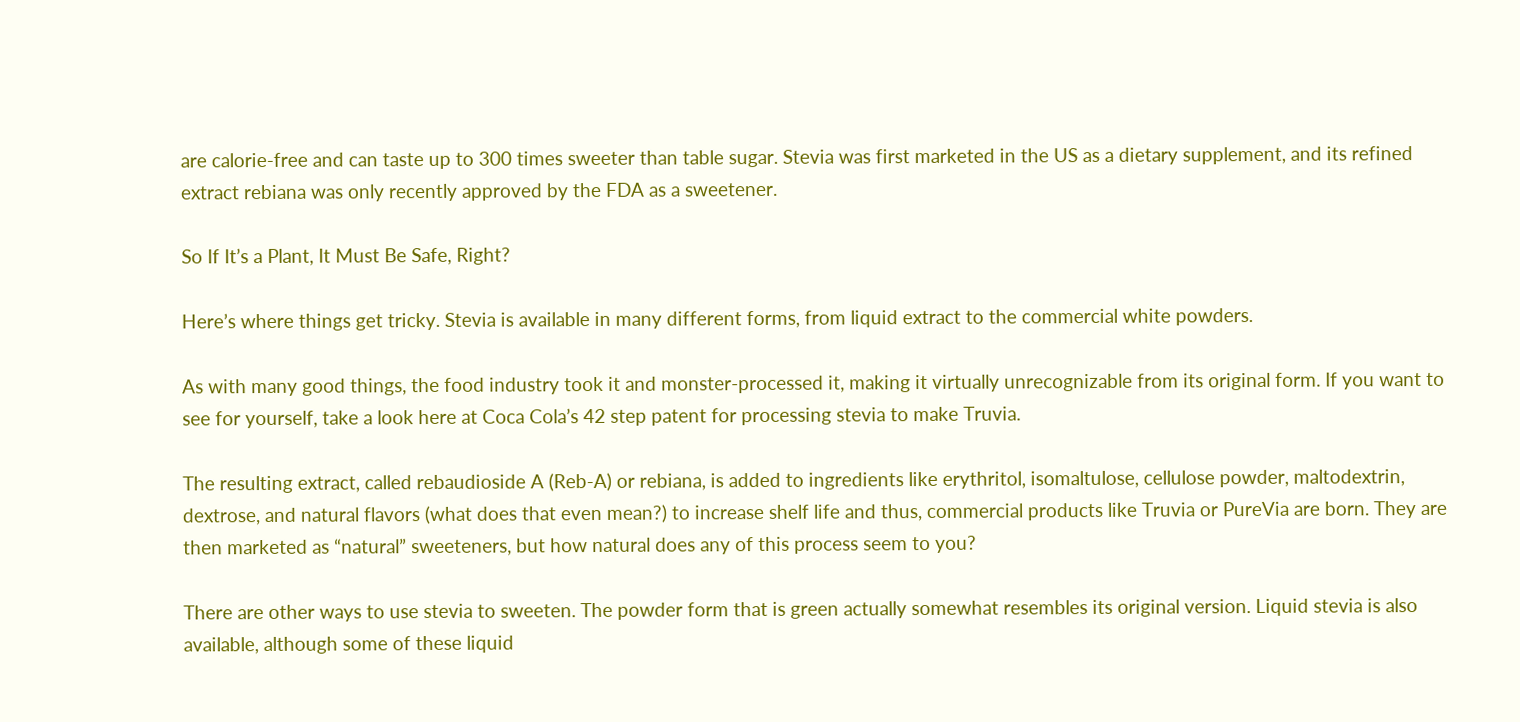are calorie-free and can taste up to 300 times sweeter than table sugar. Stevia was first marketed in the US as a dietary supplement, and its refined extract rebiana was only recently approved by the FDA as a sweetener.

So If It’s a Plant, It Must Be Safe, Right?

Here’s where things get tricky. Stevia is available in many different forms, from liquid extract to the commercial white powders.

As with many good things, the food industry took it and monster-processed it, making it virtually unrecognizable from its original form. If you want to see for yourself, take a look here at Coca Cola’s 42 step patent for processing stevia to make Truvia.

The resulting extract, called rebaudioside A (Reb-A) or rebiana, is added to ingredients like erythritol, isomaltulose, cellulose powder, maltodextrin, dextrose, and natural flavors (what does that even mean?) to increase shelf life and thus, commercial products like Truvia or PureVia are born. They are then marketed as “natural” sweeteners, but how natural does any of this process seem to you?

There are other ways to use stevia to sweeten. The powder form that is green actually somewhat resembles its original version. Liquid stevia is also available, although some of these liquid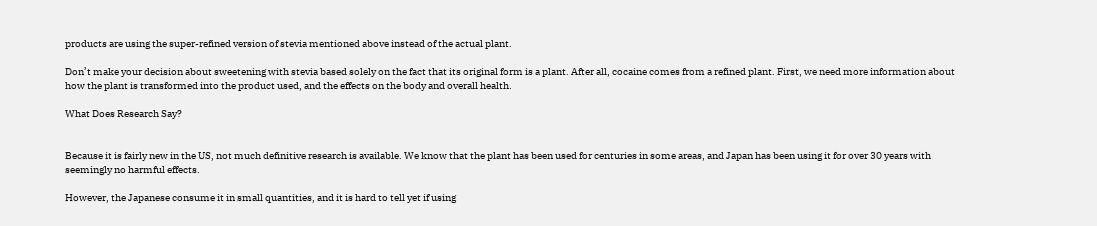products are using the super-refined version of stevia mentioned above instead of the actual plant.

Don’t make your decision about sweetening with stevia based solely on the fact that its original form is a plant. After all, cocaine comes from a refined plant. First, we need more information about how the plant is transformed into the product used, and the effects on the body and overall health.

What Does Research Say?


Because it is fairly new in the US, not much definitive research is available. We know that the plant has been used for centuries in some areas, and Japan has been using it for over 30 years with seemingly no harmful effects.

However, the Japanese consume it in small quantities, and it is hard to tell yet if using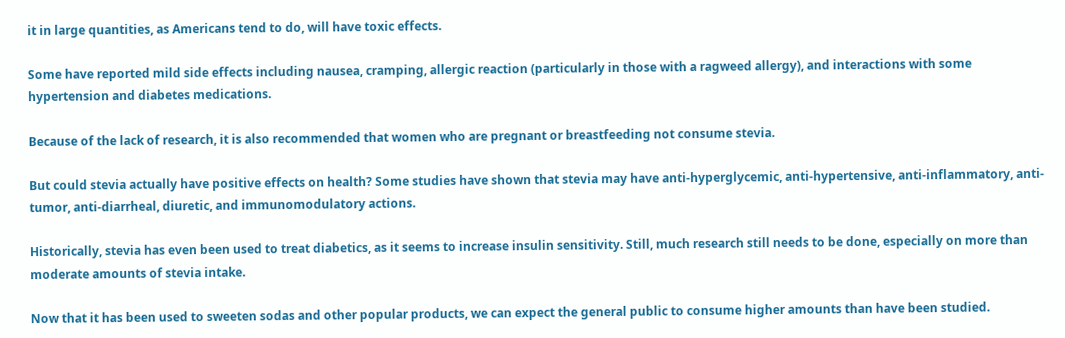it in large quantities, as Americans tend to do, will have toxic effects.

Some have reported mild side effects including nausea, cramping, allergic reaction (particularly in those with a ragweed allergy), and interactions with some hypertension and diabetes medications.

Because of the lack of research, it is also recommended that women who are pregnant or breastfeeding not consume stevia.

But could stevia actually have positive effects on health? Some studies have shown that stevia may have anti-hyperglycemic, anti-hypertensive, anti-inflammatory, anti-tumor, anti-diarrheal, diuretic, and immunomodulatory actions.

Historically, stevia has even been used to treat diabetics, as it seems to increase insulin sensitivity. Still, much research still needs to be done, especially on more than moderate amounts of stevia intake.

Now that it has been used to sweeten sodas and other popular products, we can expect the general public to consume higher amounts than have been studied.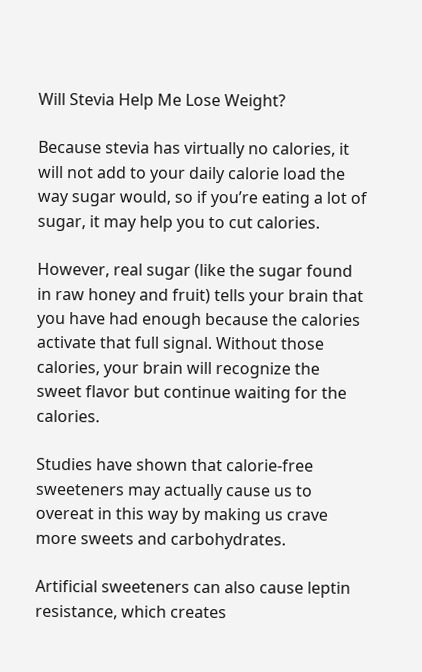Will Stevia Help Me Lose Weight?

Because stevia has virtually no calories, it will not add to your daily calorie load the way sugar would, so if you’re eating a lot of sugar, it may help you to cut calories.

However, real sugar (like the sugar found in raw honey and fruit) tells your brain that you have had enough because the calories activate that full signal. Without those calories, your brain will recognize the sweet flavor but continue waiting for the calories.

Studies have shown that calorie-free sweeteners may actually cause us to overeat in this way by making us crave more sweets and carbohydrates.

Artificial sweeteners can also cause leptin resistance, which creates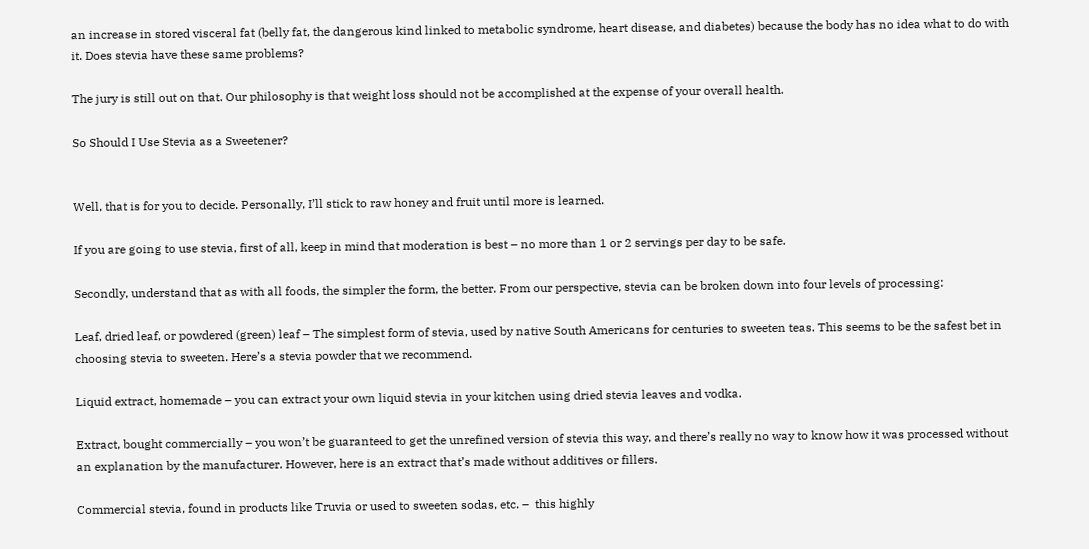an increase in stored visceral fat (belly fat, the dangerous kind linked to metabolic syndrome, heart disease, and diabetes) because the body has no idea what to do with it. Does stevia have these same problems?

The jury is still out on that. Our philosophy is that weight loss should not be accomplished at the expense of your overall health.

So Should I Use Stevia as a Sweetener?


Well, that is for you to decide. Personally, I’ll stick to raw honey and fruit until more is learned.

If you are going to use stevia, first of all, keep in mind that moderation is best – no more than 1 or 2 servings per day to be safe.

Secondly, understand that as with all foods, the simpler the form, the better. From our perspective, stevia can be broken down into four levels of processing:

Leaf, dried leaf, or powdered (green) leaf – The simplest form of stevia, used by native South Americans for centuries to sweeten teas. This seems to be the safest bet in choosing stevia to sweeten. Here’s a stevia powder that we recommend.

Liquid extract, homemade – you can extract your own liquid stevia in your kitchen using dried stevia leaves and vodka.

Extract, bought commercially – you won’t be guaranteed to get the unrefined version of stevia this way, and there’s really no way to know how it was processed without an explanation by the manufacturer. However, here is an extract that’s made without additives or fillers.

Commercial stevia, found in products like Truvia or used to sweeten sodas, etc. –  this highly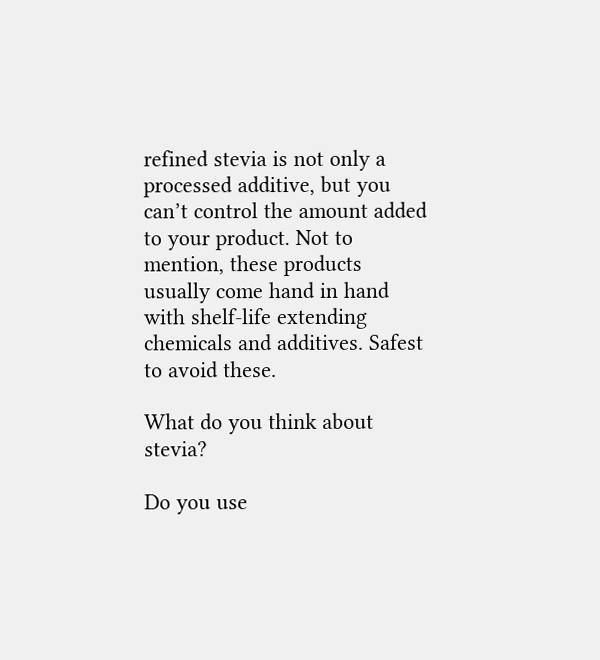refined stevia is not only a processed additive, but you can’t control the amount added to your product. Not to mention, these products usually come hand in hand with shelf-life extending chemicals and additives. Safest to avoid these.

What do you think about stevia?

Do you use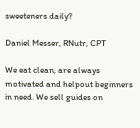sweeteners daily?

Daniel Messer, RNutr, CPT

We eat clean, are always motivated and helpout beginners in need. We sell guides on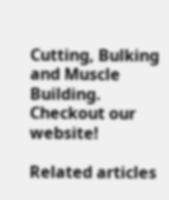Cutting, Bulking and Muscle Building. Checkout our website!

Related articles